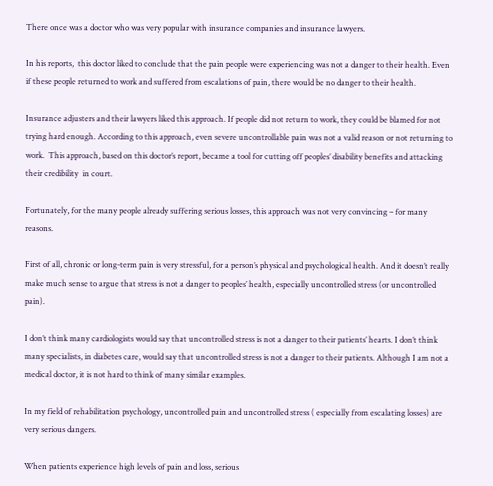There once was a doctor who was very popular with insurance companies and insurance lawyers.

In his reports,  this doctor liked to conclude that the pain people were experiencing was not a danger to their health. Even if these people returned to work and suffered from escalations of pain, there would be no danger to their health.

Insurance adjusters and their lawyers liked this approach. If people did not return to work, they could be blamed for not trying hard enough. According to this approach, even severe uncontrollable pain was not a valid reason or not returning to work.  This approach, based on this doctor’s report, became a tool for cutting off peoples’ disability benefits and attacking their credibility  in court.

Fortunately, for the many people already suffering serious losses, this approach was not very convincing – for many reasons.

First of all, chronic or long-term pain is very stressful, for a person’s physical and psychological health. And it doesn’t really make much sense to argue that stress is not a danger to peoples’ health, especially uncontrolled stress (or uncontrolled pain).

I don’t think many cardiologists would say that uncontrolled stress is not a danger to their patients’ hearts. I don’t think many specialists, in diabetes care, would say that uncontrolled stress is not a danger to their patients. Although I am not a medical doctor, it is not hard to think of many similar examples.

In my field of rehabilitation psychology, uncontrolled pain and uncontrolled stress ( especially from escalating losses) are very serious dangers.

When patients experience high levels of pain and loss, serious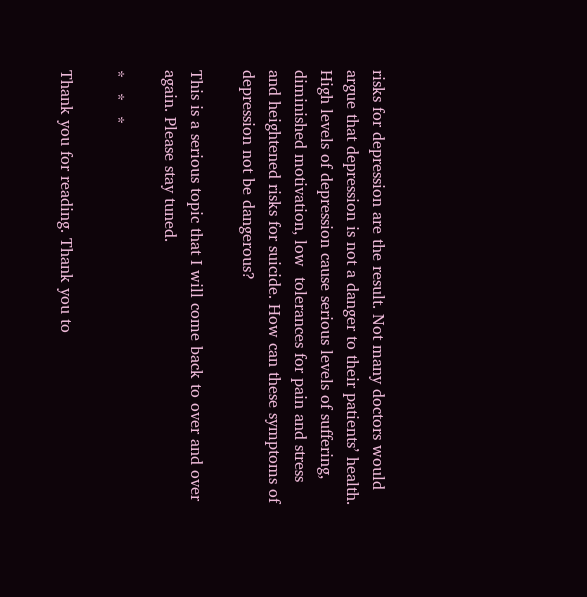risks for depression are the result. Not many doctors would argue that depression is not a danger to their patients’ health. High levels of depression cause serious levels of suffering, diminished motivation, low  tolerances for pain and stress and heightened risks for suicide. How can these symptoms of depression not be dangerous?

This is a serious topic that I will come back to over and over again. Please stay tuned.

*   *   *

Thank you for reading. Thank you to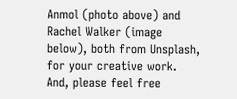Anmol (photo above) and Rachel Walker (image below), both from Unsplash, for your creative work. And, please feel free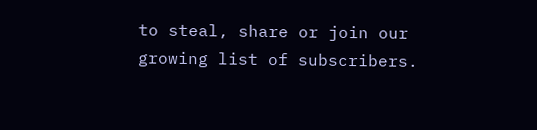to steal, share or join our growing list of subscribers.